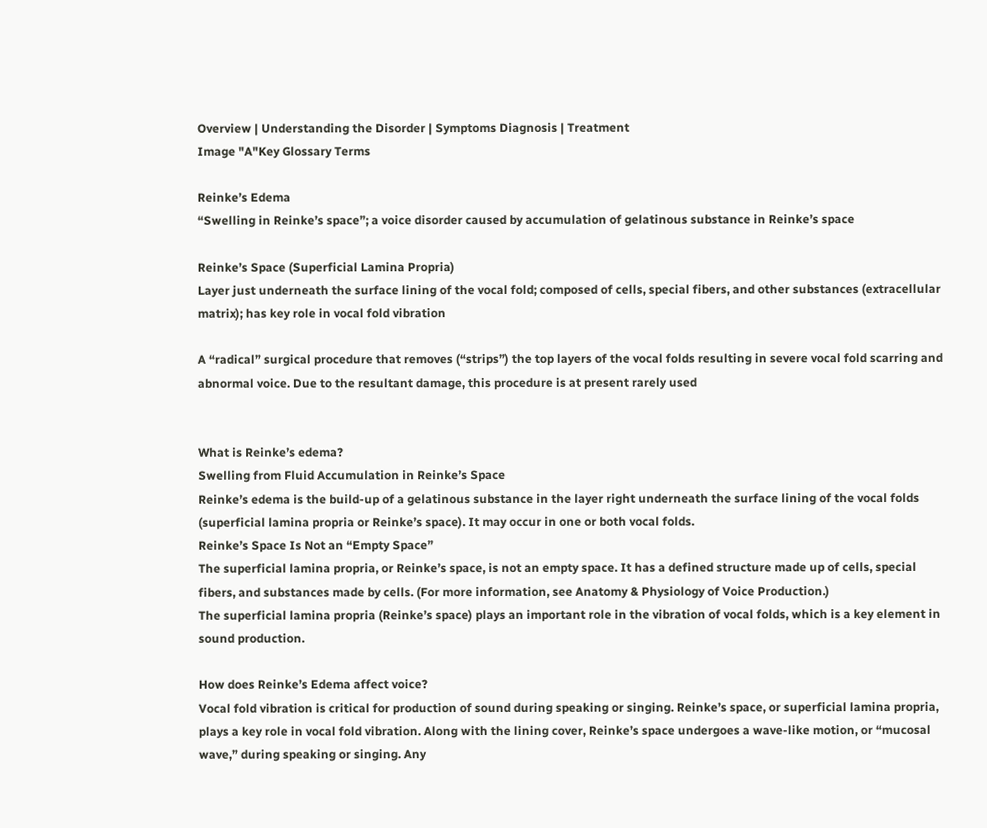Overview | Understanding the Disorder | Symptoms Diagnosis | Treatment
Image "A"Key Glossary Terms

Reinke’s Edema
“Swelling in Reinke’s space”; a voice disorder caused by accumulation of gelatinous substance in Reinke’s space

Reinke’s Space (Superficial Lamina Propria)
Layer just underneath the surface lining of the vocal fold; composed of cells, special fibers, and other substances (extracellular matrix); has key role in vocal fold vibration

A “radical” surgical procedure that removes (“strips”) the top layers of the vocal folds resulting in severe vocal fold scarring and abnormal voice. Due to the resultant damage, this procedure is at present rarely used


What is Reinke’s edema?
Swelling from Fluid Accumulation in Reinke’s Space
Reinke’s edema is the build-up of a gelatinous substance in the layer right underneath the surface lining of the vocal folds (superficial lamina propria or Reinke’s space). It may occur in one or both vocal folds.
Reinke’s Space Is Not an “Empty Space”
The superficial lamina propria, or Reinke’s space, is not an empty space. It has a defined structure made up of cells, special fibers, and substances made by cells. (For more information, see Anatomy & Physiology of Voice Production.)
The superficial lamina propria (Reinke’s space) plays an important role in the vibration of vocal folds, which is a key element in sound production.

How does Reinke’s Edema affect voice?
Vocal fold vibration is critical for production of sound during speaking or singing. Reinke’s space, or superficial lamina propria, plays a key role in vocal fold vibration. Along with the lining cover, Reinke’s space undergoes a wave-like motion, or “mucosal wave,” during speaking or singing. Any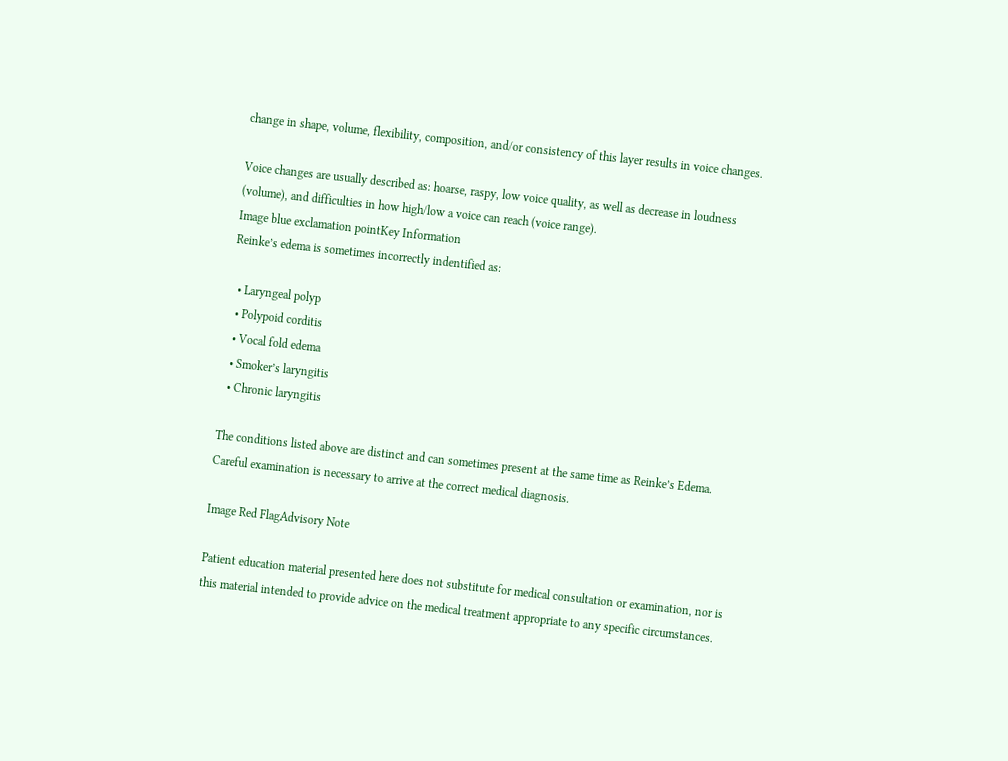change in shape, volume, flexibility, composition, and/or consistency of this layer results in voice changes.

Voice changes are usually described as: hoarse, raspy, low voice quality, as well as decrease in loudness (volume), and difficulties in how high/low a voice can reach (voice range).
Image blue exclamation pointKey Information
Reinke’s edema is sometimes incorrectly indentified as:

  • Laryngeal polyp
  • Polypoid corditis
  • Vocal fold edema
  • Smoker’s laryngitis
  • Chronic laryngitis

The conditions listed above are distinct and can sometimes present at the same time as Reinke’s Edema.
Careful examination is necessary to arrive at the correct medical diagnosis.

Image Red FlagAdvisory Note

Patient education material presented here does not substitute for medical consultation or examination, nor is this material intended to provide advice on the medical treatment appropriate to any specific circumstances.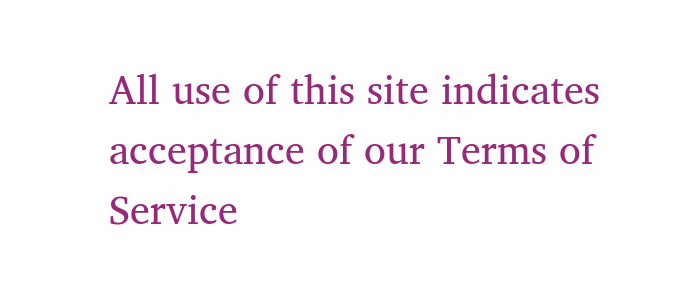All use of this site indicates acceptance of our Terms of Service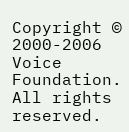Copyright © 2000-2006 Voice Foundation. All rights reserved.